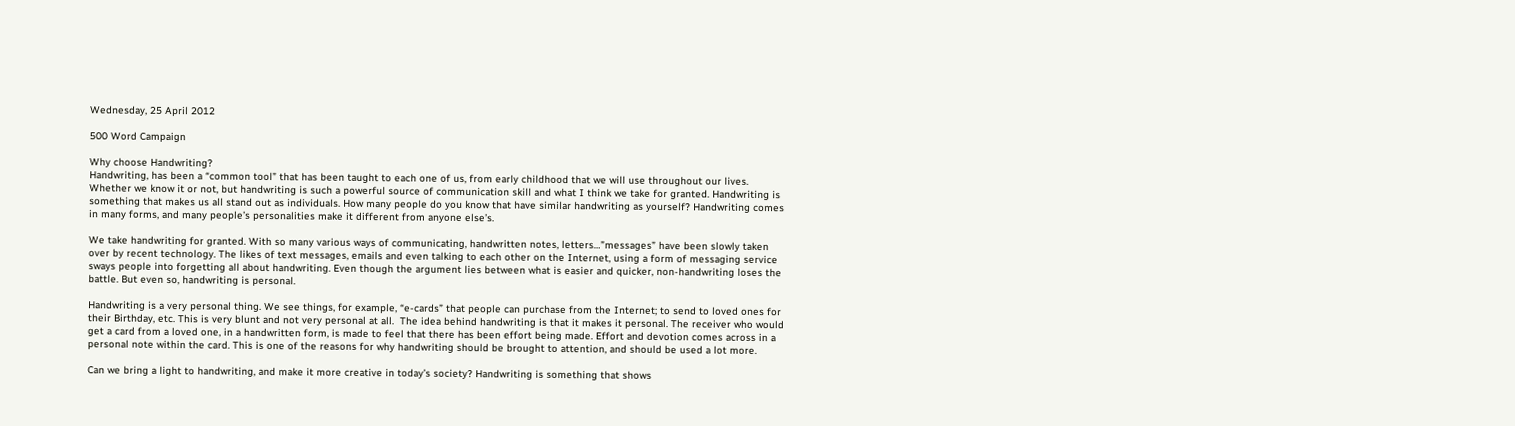Wednesday, 25 April 2012

500 Word Campaign

Why choose Handwriting?
Handwriting, has been a “common tool” that has been taught to each one of us, from early childhood that we will use throughout our lives. Whether we know it or not, but handwriting is such a powerful source of communication skill and what I think we take for granted. Handwriting is something that makes us all stand out as individuals. How many people do you know that have similar handwriting as yourself? Handwriting comes in many forms, and many people’s personalities make it different from anyone else’s.

We take handwriting for granted. With so many various ways of communicating, handwritten notes, letters…”messages” have been slowly taken over by recent technology. The likes of text messages, emails and even talking to each other on the Internet, using a form of messaging service sways people into forgetting all about handwriting. Even though the argument lies between what is easier and quicker, non-handwriting loses the battle. But even so, handwriting is personal.

Handwriting is a very personal thing. We see things, for example, “e-cards” that people can purchase from the Internet; to send to loved ones for their Birthday, etc. This is very blunt and not very personal at all.  The idea behind handwriting is that it makes it personal. The receiver who would get a card from a loved one, in a handwritten form, is made to feel that there has been effort being made. Effort and devotion comes across in a personal note within the card. This is one of the reasons for why handwriting should be brought to attention, and should be used a lot more.

Can we bring a light to handwriting, and make it more creative in today’s society? Handwriting is something that shows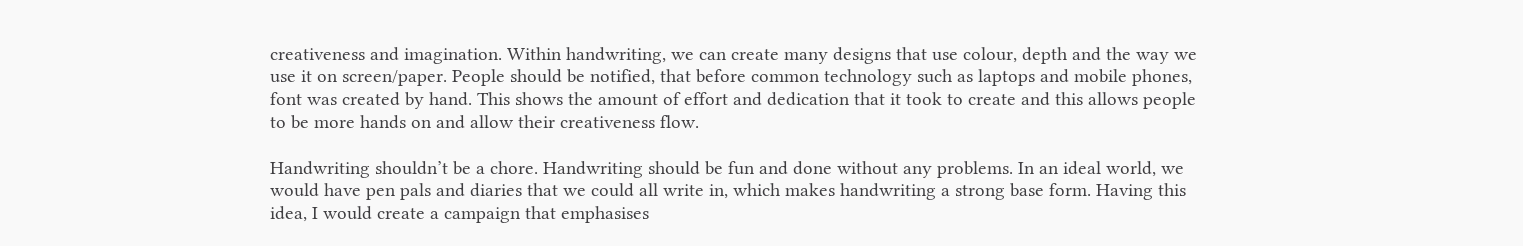creativeness and imagination. Within handwriting, we can create many designs that use colour, depth and the way we use it on screen/paper. People should be notified, that before common technology such as laptops and mobile phones, font was created by hand. This shows the amount of effort and dedication that it took to create and this allows people to be more hands on and allow their creativeness flow.

Handwriting shouldn’t be a chore. Handwriting should be fun and done without any problems. In an ideal world, we would have pen pals and diaries that we could all write in, which makes handwriting a strong base form. Having this idea, I would create a campaign that emphasises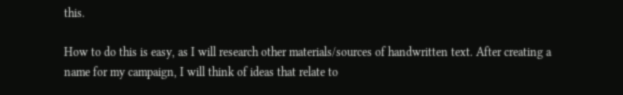this.

How to do this is easy, as I will research other materials/sources of handwritten text. After creating a name for my campaign, I will think of ideas that relate to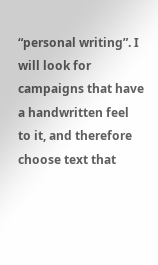“personal writing”. I will look for campaigns that have a handwritten feel to it, and therefore choose text that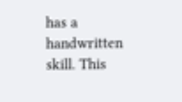has a handwritten skill. This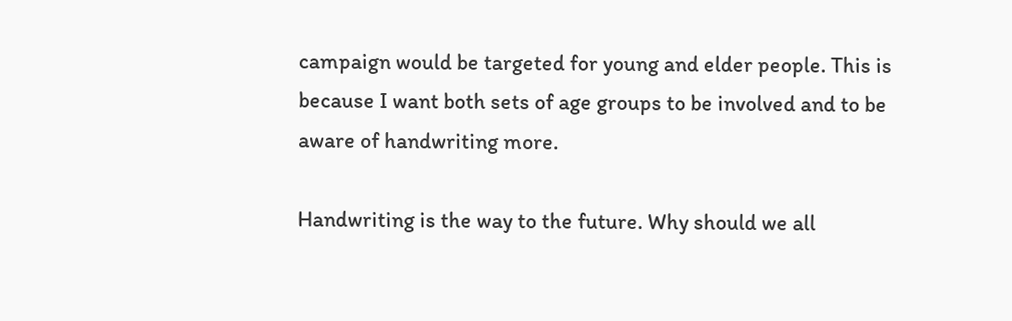campaign would be targeted for young and elder people. This is because I want both sets of age groups to be involved and to be aware of handwriting more.

Handwriting is the way to the future. Why should we all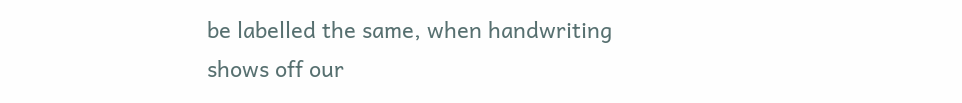be labelled the same, when handwriting shows off our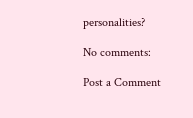personalities?

No comments:

Post a Comment